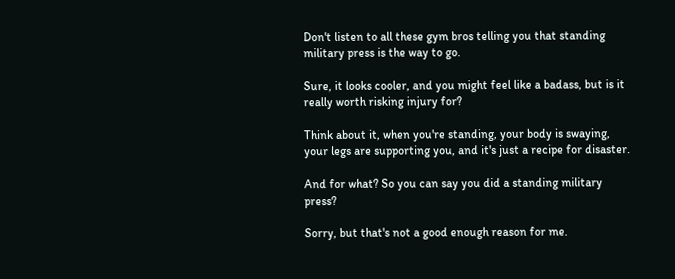Don't listen to all these gym bros telling you that standing military press is the way to go.

Sure, it looks cooler, and you might feel like a badass, but is it really worth risking injury for?

Think about it, when you're standing, your body is swaying, your legs are supporting you, and it's just a recipe for disaster.

And for what? So you can say you did a standing military press?

Sorry, but that's not a good enough reason for me.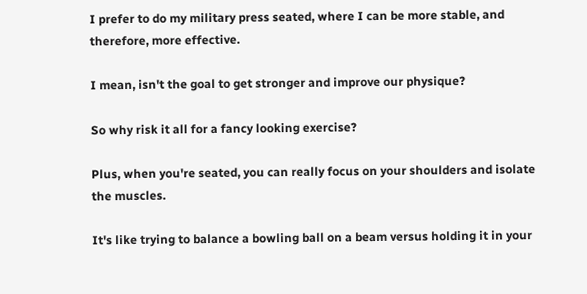I prefer to do my military press seated, where I can be more stable, and therefore, more effective.

I mean, isn't the goal to get stronger and improve our physique?

So why risk it all for a fancy looking exercise?

Plus, when you're seated, you can really focus on your shoulders and isolate the muscles.

It's like trying to balance a bowling ball on a beam versus holding it in your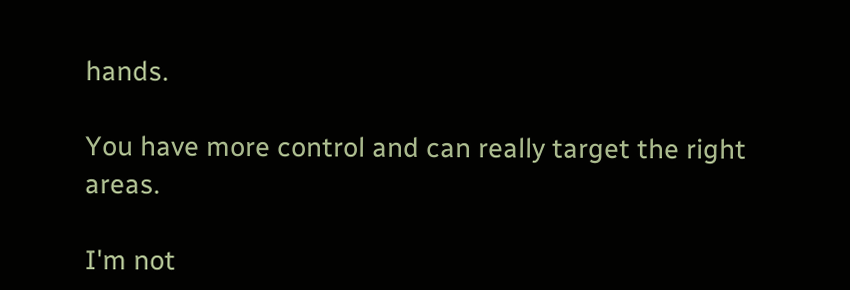hands.

You have more control and can really target the right areas.

I'm not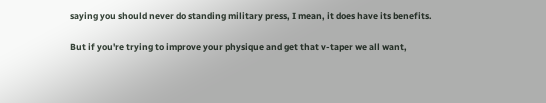saying you should never do standing military press, I mean, it does have its benefits.

But if you're trying to improve your physique and get that v-taper we all want,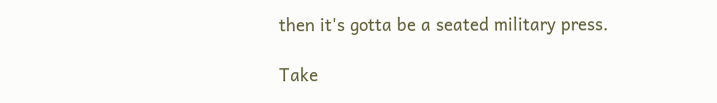then it's gotta be a seated military press.

Take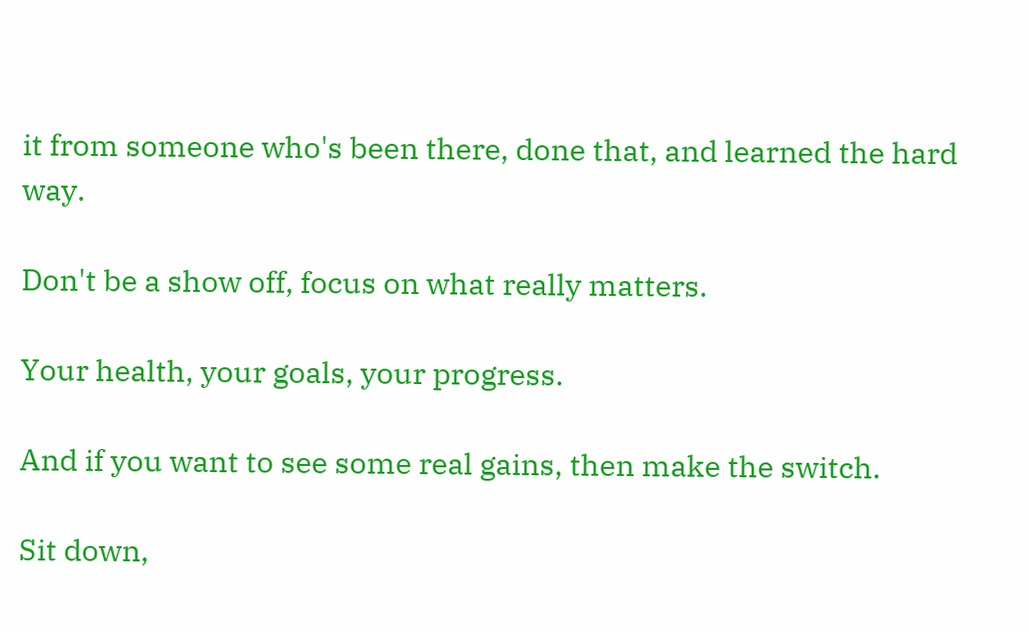it from someone who's been there, done that, and learned the hard way.

Don't be a show off, focus on what really matters.

Your health, your goals, your progress.

And if you want to see some real gains, then make the switch.

Sit down,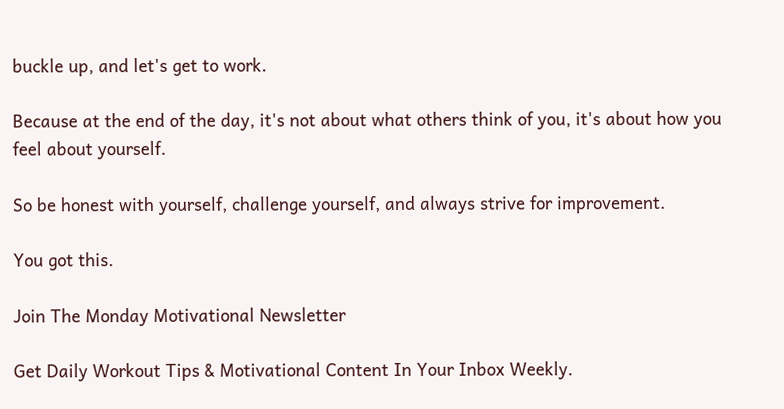buckle up, and let's get to work.

Because at the end of the day, it's not about what others think of you, it's about how you feel about yourself.

So be honest with yourself, challenge yourself, and always strive for improvement.

You got this.

Join The Monday Motivational Newsletter

Get Daily Workout Tips & Motivational Content In Your Inbox Weekly.